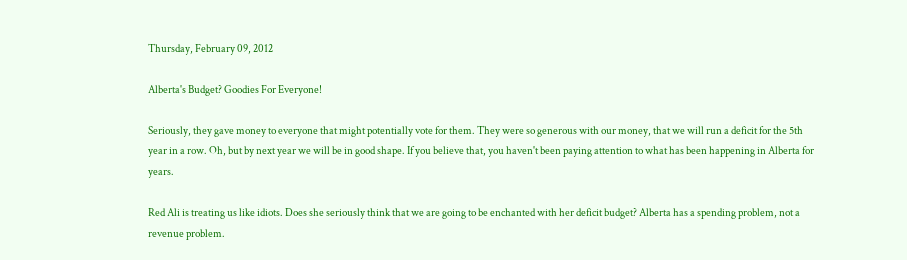Thursday, February 09, 2012

Alberta's Budget? Goodies For Everyone!

Seriously, they gave money to everyone that might potentially vote for them. They were so generous with our money, that we will run a deficit for the 5th year in a row. Oh, but by next year we will be in good shape. If you believe that, you haven't been paying attention to what has been happening in Alberta for years.

Red Ali is treating us like idiots. Does she seriously think that we are going to be enchanted with her deficit budget? Alberta has a spending problem, not a revenue problem.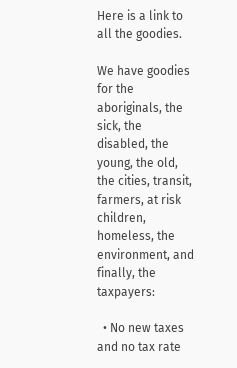Here is a link to all the goodies.

We have goodies for the aboriginals, the sick, the disabled, the young, the old, the cities, transit, farmers, at risk children, homeless, the environment, and finally, the taxpayers:

  • No new taxes and no tax rate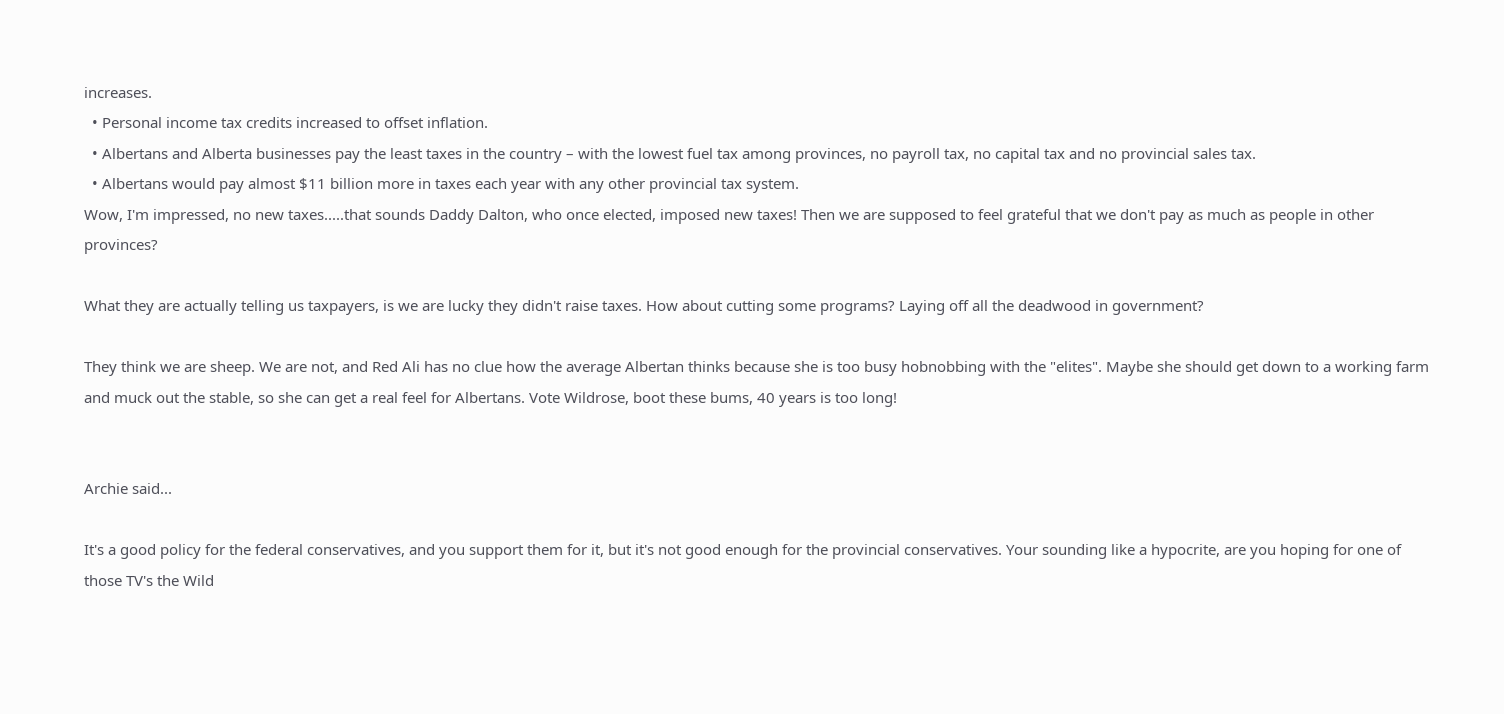increases.
  • Personal income tax credits increased to offset inflation.
  • Albertans and Alberta businesses pay the least taxes in the country – with the lowest fuel tax among provinces, no payroll tax, no capital tax and no provincial sales tax.
  • Albertans would pay almost $11 billion more in taxes each year with any other provincial tax system.
Wow, I'm impressed, no new taxes.....that sounds Daddy Dalton, who once elected, imposed new taxes! Then we are supposed to feel grateful that we don't pay as much as people in other provinces?

What they are actually telling us taxpayers, is we are lucky they didn't raise taxes. How about cutting some programs? Laying off all the deadwood in government?

They think we are sheep. We are not, and Red Ali has no clue how the average Albertan thinks because she is too busy hobnobbing with the "elites". Maybe she should get down to a working farm and muck out the stable, so she can get a real feel for Albertans. Vote Wildrose, boot these bums, 40 years is too long!


Archie said...

It's a good policy for the federal conservatives, and you support them for it, but it's not good enough for the provincial conservatives. Your sounding like a hypocrite, are you hoping for one of those TV's the Wild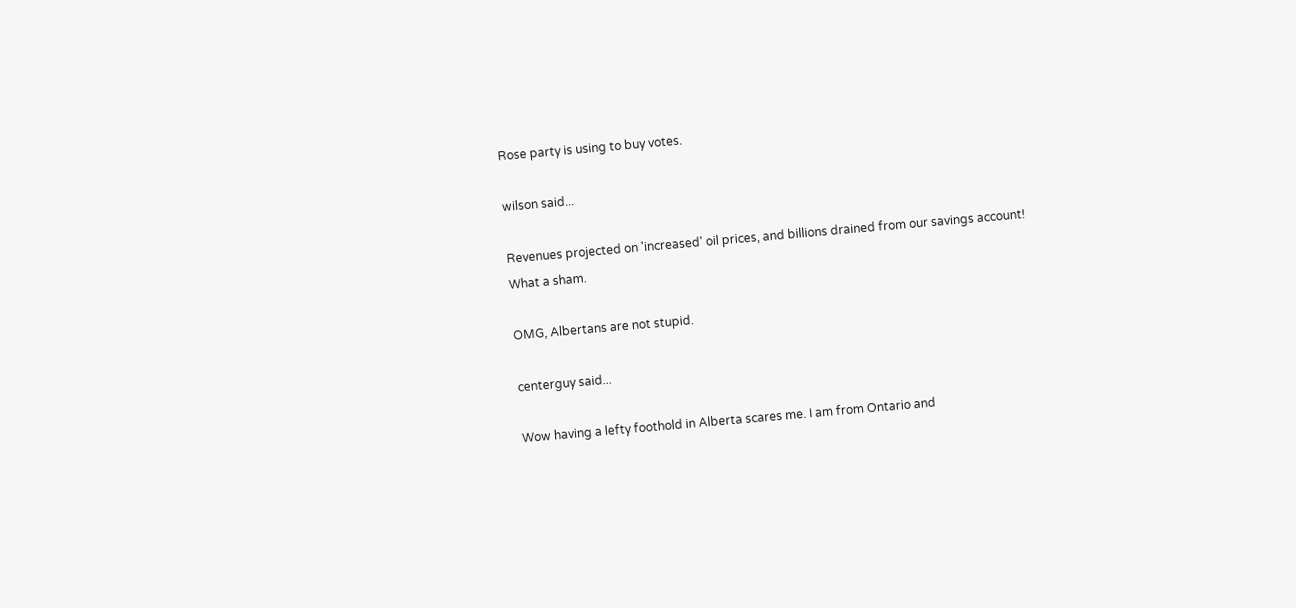Rose party is using to buy votes.

wilson said...

Revenues projected on 'increased' oil prices, and billions drained from our savings account!
What a sham.

OMG, Albertans are not stupid.

centerguy said...

Wow having a lefty foothold in Alberta scares me. I am from Ontario and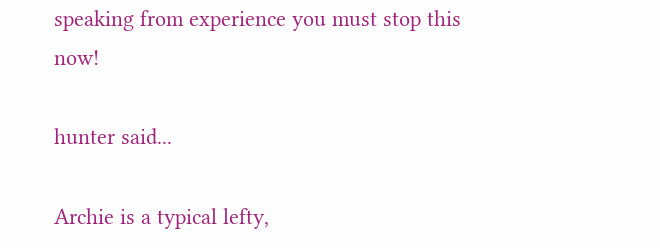speaking from experience you must stop this now!

hunter said...

Archie is a typical lefty,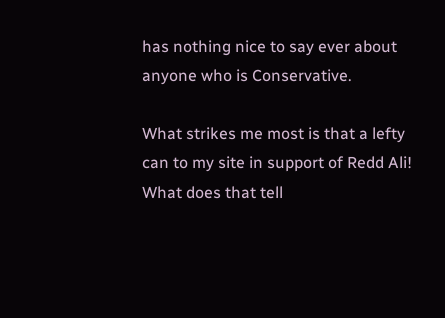has nothing nice to say ever about anyone who is Conservative.

What strikes me most is that a lefty can to my site in support of Redd Ali! What does that tell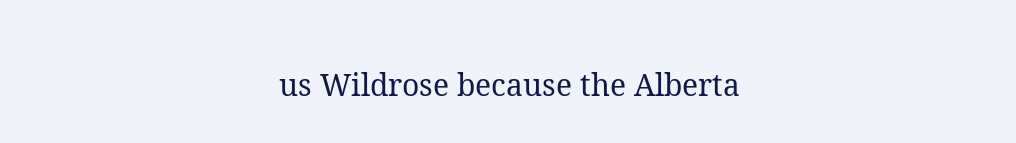us Wildrose because the Alberta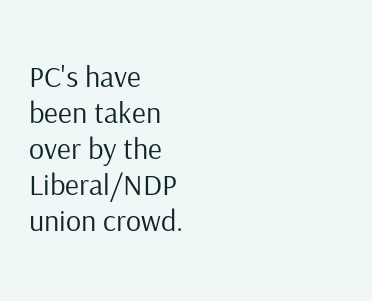PC's have been taken over by the Liberal/NDP union crowd.